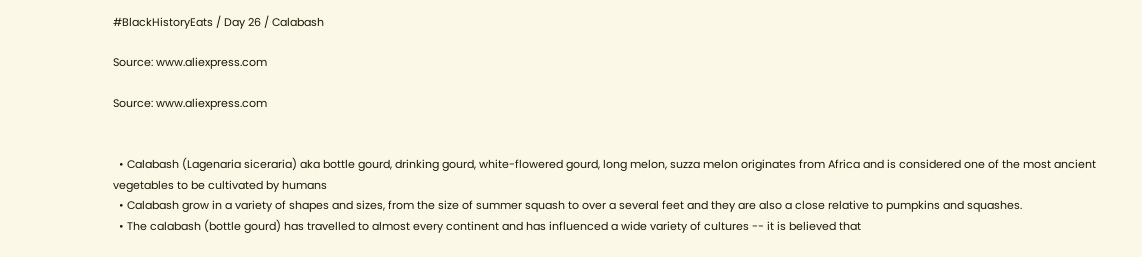#BlackHistoryEats / Day 26 / Calabash

Source: www.aliexpress.com

Source: www.aliexpress.com


  • Calabash (Lagenaria siceraria) aka bottle gourd, drinking gourd, white-flowered gourd, long melon, suzza melon originates from Africa and is considered one of the most ancient vegetables to be cultivated by humans
  • Calabash grow in a variety of shapes and sizes, from the size of summer squash to over a several feet and they are also a close relative to pumpkins and squashes.
  • The calabash (bottle gourd) has travelled to almost every continent and has influenced a wide variety of cultures -- it is believed that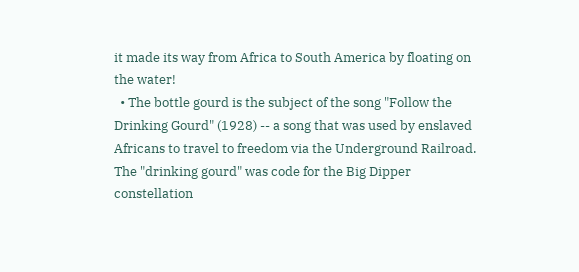it made its way from Africa to South America by floating on the water!
  • The bottle gourd is the subject of the song "Follow the Drinking Gourd" (1928) -- a song that was used by enslaved Africans to travel to freedom via the Underground Railroad. The "drinking gourd" was code for the Big Dipper constellation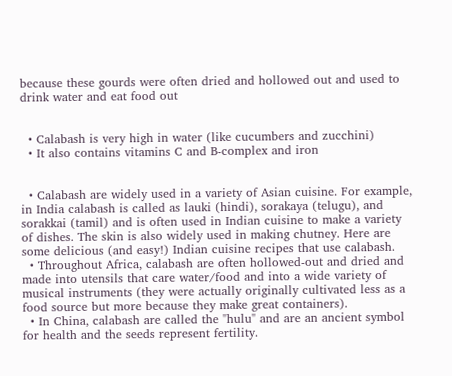because these gourds were often dried and hollowed out and used to drink water and eat food out


  • Calabash is very high in water (like cucumbers and zucchini)
  • It also contains vitamins C and B-complex and iron


  • Calabash are widely used in a variety of Asian cuisine. For example, in India calabash is called as lauki (hindi), sorakaya (telugu), and sorakkai (tamil) and is often used in Indian cuisine to make a variety of dishes. The skin is also widely used in making chutney. Here are some delicious (and easy!) Indian cuisine recipes that use calabash.
  • Throughout Africa, calabash are often hollowed-out and dried and made into utensils that care water/food and into a wide variety of musical instruments (they were actually originally cultivated less as a food source but more because they make great containers).
  • In China, calabash are called the "hulu" and are an ancient symbol for health and the seeds represent fertility.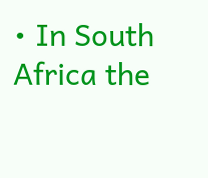• In South Africa the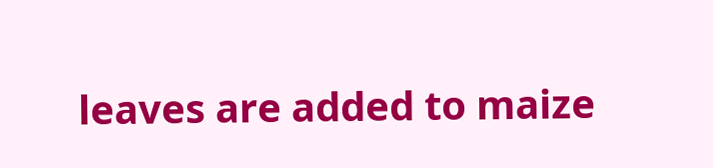leaves are added to maize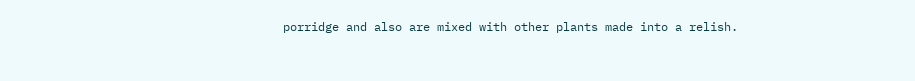porridge and also are mixed with other plants made into a relish.